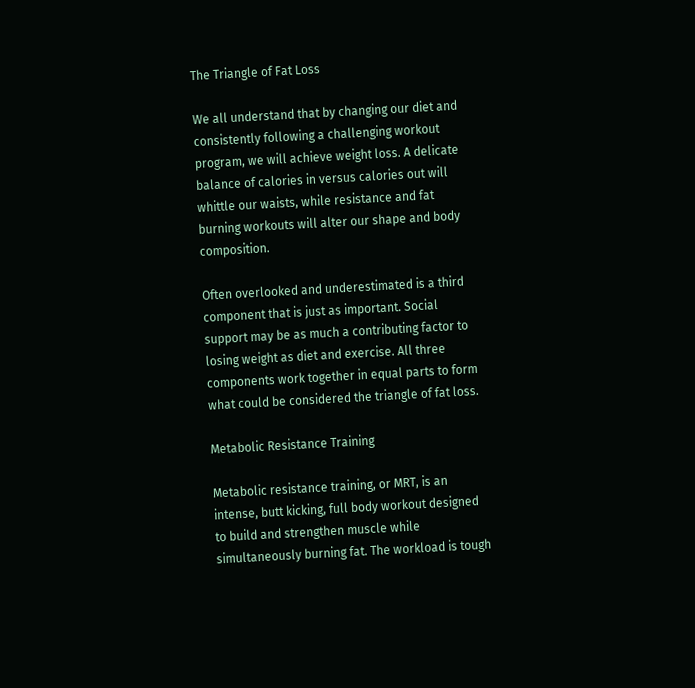The Triangle of Fat Loss

We all understand that by changing our diet and consistently following a challenging workout program, we will achieve weight loss. A delicate balance of calories in versus calories out will whittle our waists, while resistance and fat burning workouts will alter our shape and body composition.

Often overlooked and underestimated is a third component that is just as important. Social support may be as much a contributing factor to losing weight as diet and exercise. All three components work together in equal parts to form what could be considered the triangle of fat loss.

Metabolic Resistance Training

Metabolic resistance training, or MRT, is an intense, butt kicking, full body workout designed to build and strengthen muscle while simultaneously burning fat. The workload is tough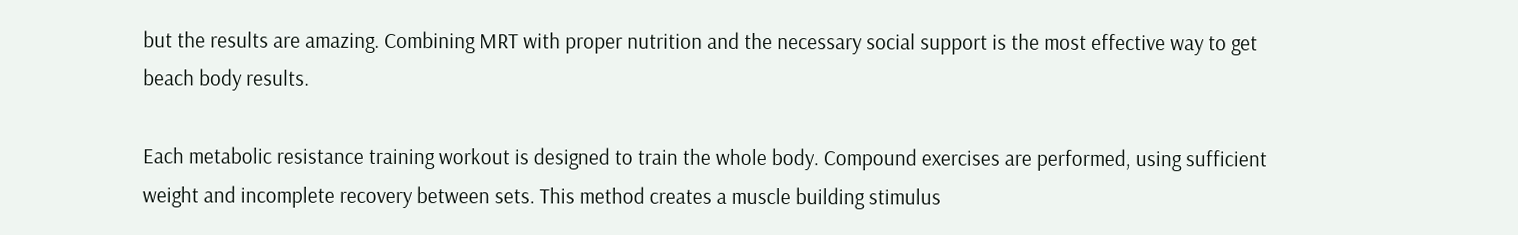but the results are amazing. Combining MRT with proper nutrition and the necessary social support is the most effective way to get beach body results.

Each metabolic resistance training workout is designed to train the whole body. Compound exercises are performed, using sufficient weight and incomplete recovery between sets. This method creates a muscle building stimulus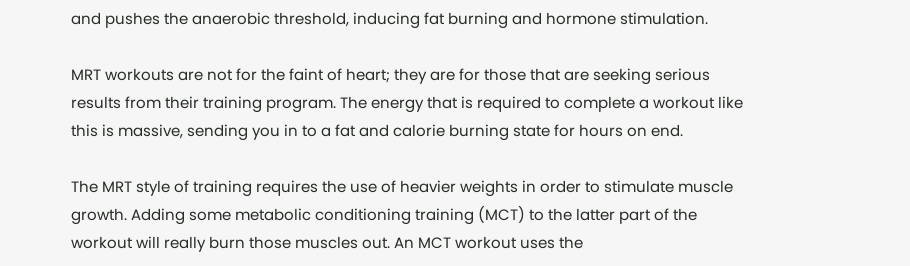and pushes the anaerobic threshold, inducing fat burning and hormone stimulation.

MRT workouts are not for the faint of heart; they are for those that are seeking serious results from their training program. The energy that is required to complete a workout like this is massive, sending you in to a fat and calorie burning state for hours on end.

The MRT style of training requires the use of heavier weights in order to stimulate muscle growth. Adding some metabolic conditioning training (MCT) to the latter part of the workout will really burn those muscles out. An MCT workout uses the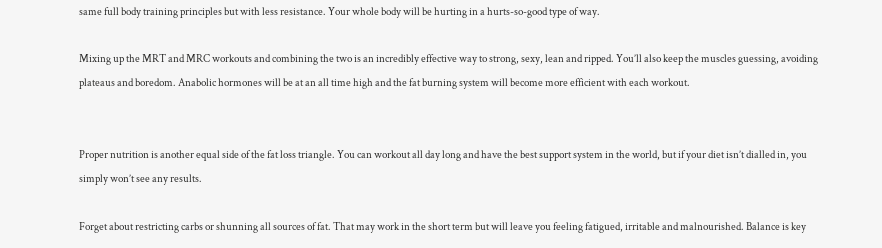same full body training principles but with less resistance. Your whole body will be hurting in a hurts-so-good type of way.

Mixing up the MRT and MRC workouts and combining the two is an incredibly effective way to strong, sexy, lean and ripped. You’ll also keep the muscles guessing, avoiding plateaus and boredom. Anabolic hormones will be at an all time high and the fat burning system will become more efficient with each workout.


Proper nutrition is another equal side of the fat loss triangle. You can workout all day long and have the best support system in the world, but if your diet isn’t dialled in, you simply won’t see any results.

Forget about restricting carbs or shunning all sources of fat. That may work in the short term but will leave you feeling fatigued, irritable and malnourished. Balance is key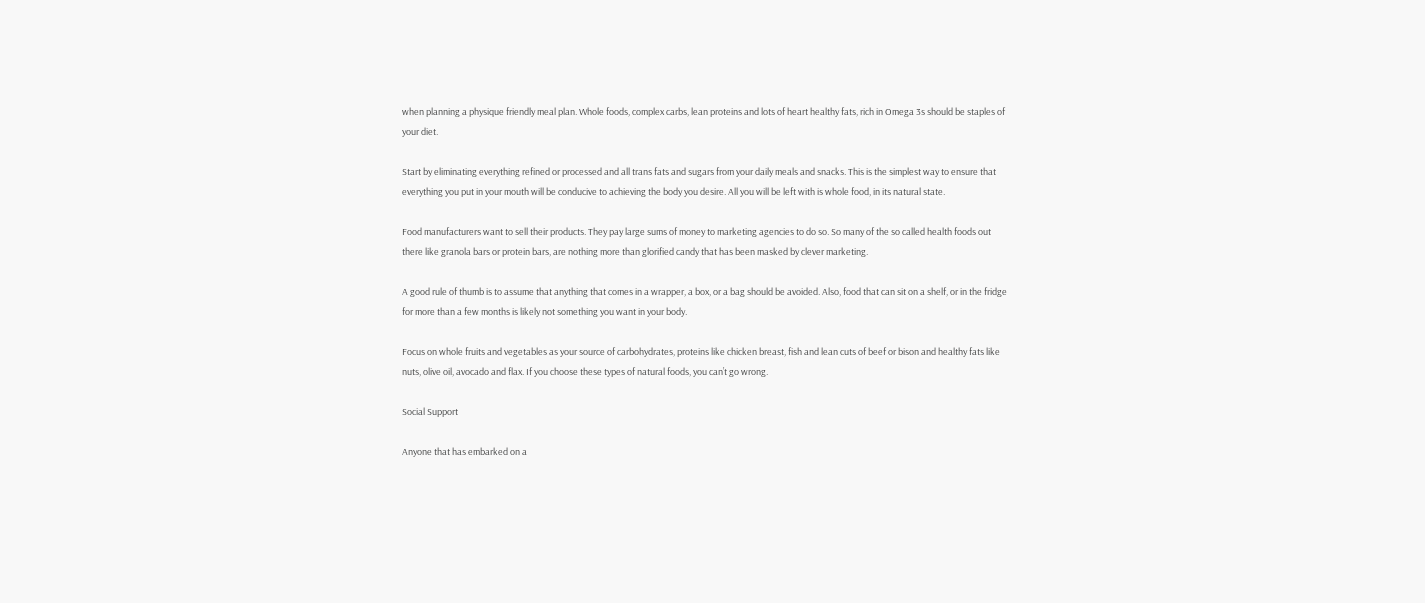when planning a physique friendly meal plan. Whole foods, complex carbs, lean proteins and lots of heart healthy fats, rich in Omega 3s should be staples of your diet.

Start by eliminating everything refined or processed and all trans fats and sugars from your daily meals and snacks. This is the simplest way to ensure that everything you put in your mouth will be conducive to achieving the body you desire. All you will be left with is whole food, in its natural state.

Food manufacturers want to sell their products. They pay large sums of money to marketing agencies to do so. So many of the so called health foods out there like granola bars or protein bars, are nothing more than glorified candy that has been masked by clever marketing.

A good rule of thumb is to assume that anything that comes in a wrapper, a box, or a bag should be avoided. Also, food that can sit on a shelf, or in the fridge for more than a few months is likely not something you want in your body.

Focus on whole fruits and vegetables as your source of carbohydrates, proteins like chicken breast, fish and lean cuts of beef or bison and healthy fats like nuts, olive oil, avocado and flax. If you choose these types of natural foods, you can’t go wrong.

Social Support

Anyone that has embarked on a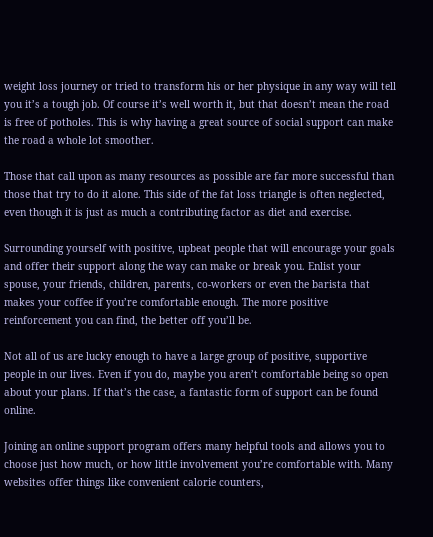weight loss journey or tried to transform his or her physique in any way will tell you it’s a tough job. Of course it’s well worth it, but that doesn’t mean the road is free of potholes. This is why having a great source of social support can make the road a whole lot smoother.

Those that call upon as many resources as possible are far more successful than those that try to do it alone. This side of the fat loss triangle is often neglected, even though it is just as much a contributing factor as diet and exercise.

Surrounding yourself with positive, upbeat people that will encourage your goals and offer their support along the way can make or break you. Enlist your spouse, your friends, children, parents, co-workers or even the barista that makes your coffee if you’re comfortable enough. The more positive reinforcement you can find, the better off you’ll be.

Not all of us are lucky enough to have a large group of positive, supportive people in our lives. Even if you do, maybe you aren’t comfortable being so open about your plans. If that’s the case, a fantastic form of support can be found online.

Joining an online support program offers many helpful tools and allows you to choose just how much, or how little involvement you’re comfortable with. Many websites offer things like convenient calorie counters,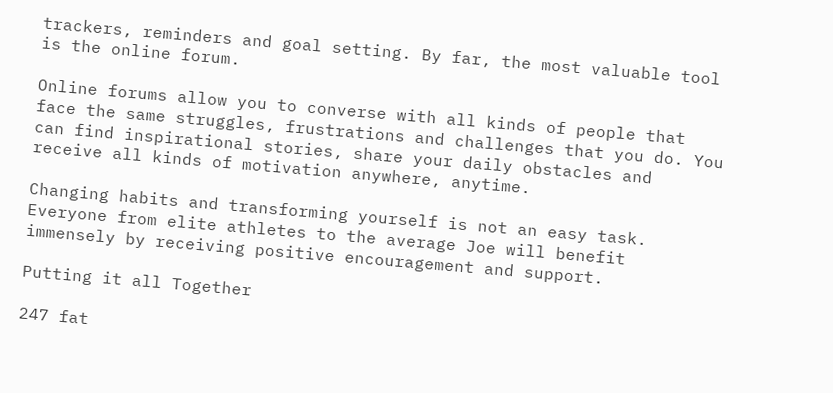trackers, reminders and goal setting. By far, the most valuable tool is the online forum.

Online forums allow you to converse with all kinds of people that face the same struggles, frustrations and challenges that you do. You can find inspirational stories, share your daily obstacles and receive all kinds of motivation anywhere, anytime.

Changing habits and transforming yourself is not an easy task. Everyone from elite athletes to the average Joe will benefit immensely by receiving positive encouragement and support.

Putting it all Together

247 fat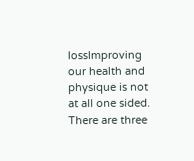lossImproving our health and physique is not at all one sided. There are three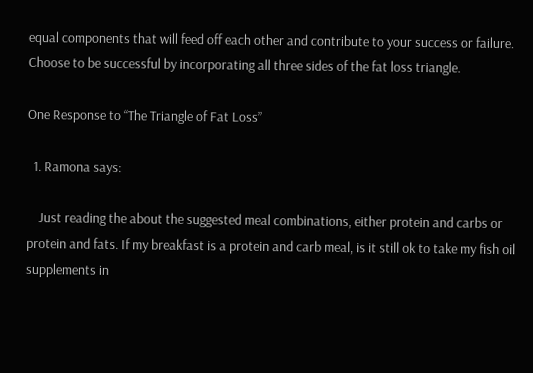equal components that will feed off each other and contribute to your success or failure. Choose to be successful by incorporating all three sides of the fat loss triangle.

One Response to “The Triangle of Fat Loss”

  1. Ramona says:

    Just reading the about the suggested meal combinations, either protein and carbs or protein and fats. If my breakfast is a protein and carb meal, is it still ok to take my fish oil supplements in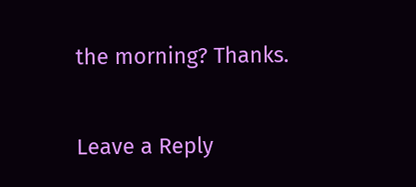the morning? Thanks.

Leave a Reply